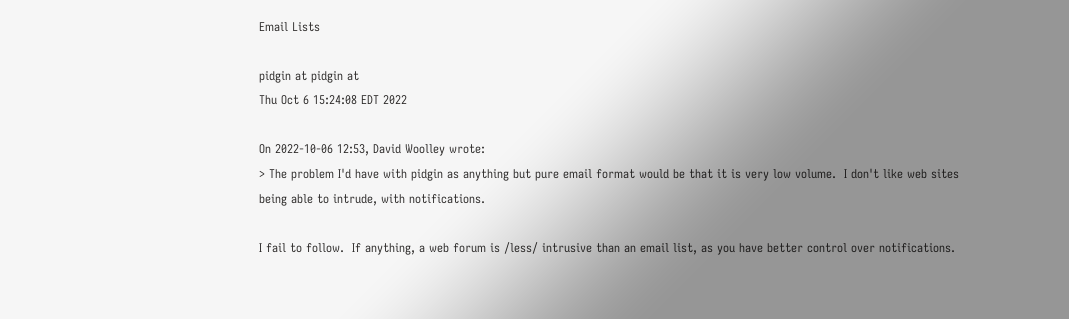Email Lists

pidgin at pidgin at
Thu Oct 6 15:24:08 EDT 2022

On 2022-10-06 12:53, David Woolley wrote:
> The problem I'd have with pidgin as anything but pure email format would be that it is very low volume.  I don't like web sites being able to intrude, with notifications.

I fail to follow.  If anything, a web forum is /less/ intrusive than an email list, as you have better control over notifications.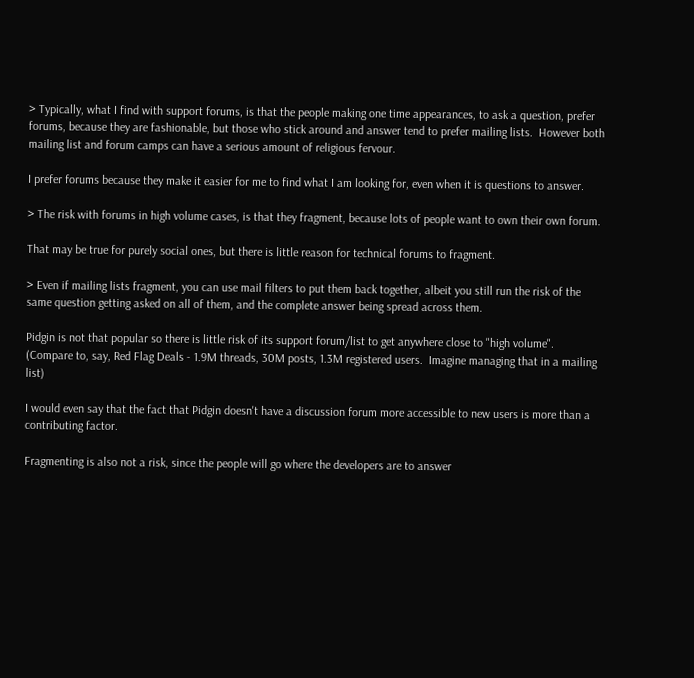> Typically, what I find with support forums, is that the people making one time appearances, to ask a question, prefer forums, because they are fashionable, but those who stick around and answer tend to prefer mailing lists.  However both mailing list and forum camps can have a serious amount of religious fervour.

I prefer forums because they make it easier for me to find what I am looking for, even when it is questions to answer.

> The risk with forums in high volume cases, is that they fragment, because lots of people want to own their own forum.

That may be true for purely social ones, but there is little reason for technical forums to fragment.

> Even if mailing lists fragment, you can use mail filters to put them back together, albeit you still run the risk of the same question getting asked on all of them, and the complete answer being spread across them.

Pidgin is not that popular so there is little risk of its support forum/list to get anywhere close to "high volume".
(Compare to, say, Red Flag Deals - 1.9M threads, 30M posts, 1.3M registered users.  Imagine managing that in a mailing list)

I would even say that the fact that Pidgin doesn't have a discussion forum more accessible to new users is more than a contributing factor.

Fragmenting is also not a risk, since the people will go where the developers are to answer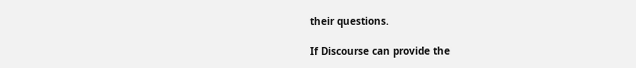their questions.

If Discourse can provide the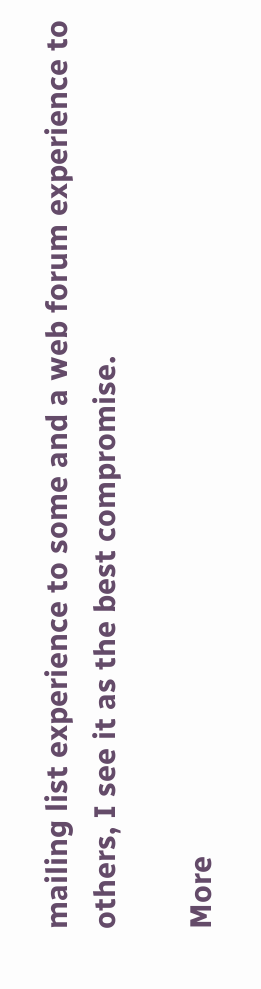mailing list experience to some and a web forum experience to others, I see it as the best compromise.

More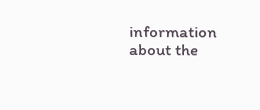information about the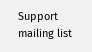Support mailing list